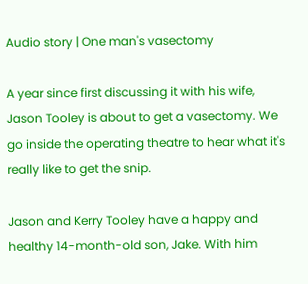Audio story | One man's vasectomy

A year since first discussing it with his wife, Jason Tooley is about to get a vasectomy. We go inside the operating theatre to hear what it's really like to get the snip.

Jason and Kerry Tooley have a happy and healthy 14-month-old son, Jake. With him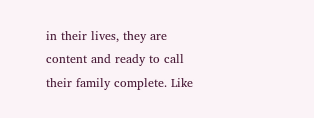in their lives, they are content and ready to call their family complete. Like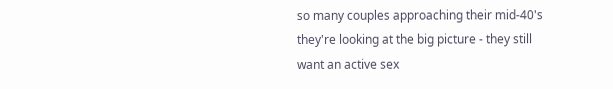so many couples approaching their mid-40's they're looking at the big picture - they still want an active sex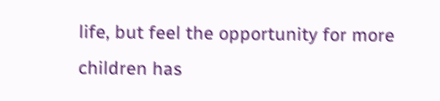life, but feel the opportunity for more children has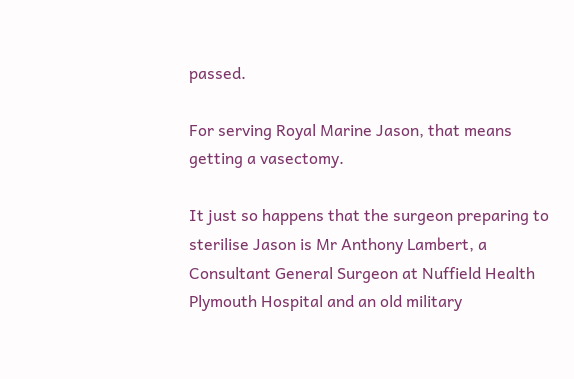passed.

For serving Royal Marine Jason, that means getting a vasectomy.

It just so happens that the surgeon preparing to sterilise Jason is Mr Anthony Lambert, a Consultant General Surgeon at Nuffield Health Plymouth Hospital and an old military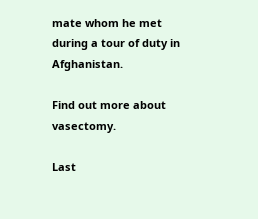mate whom he met during a tour of duty in Afghanistan.

Find out more about vasectomy.

Last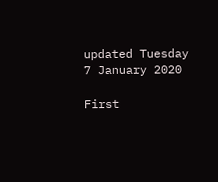updated Tuesday 7 January 2020

First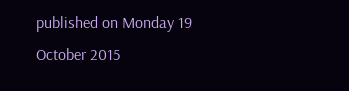published on Monday 19 October 2015